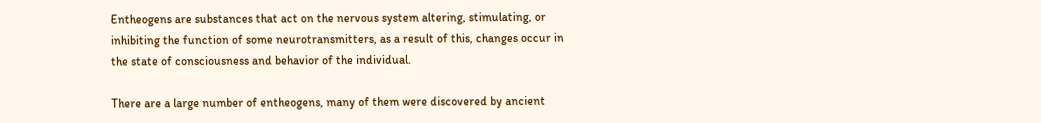Entheogens are substances that act on the nervous system altering, stimulating, or inhibiting the function of some neurotransmitters, as a result of this, changes occur in the state of consciousness and behavior of the individual.

There are a large number of entheogens, many of them were discovered by ancient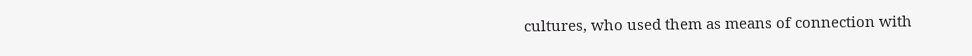cultures, who used them as means of connection with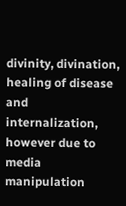divinity, divination, healing of disease and internalization, however due to media manipulation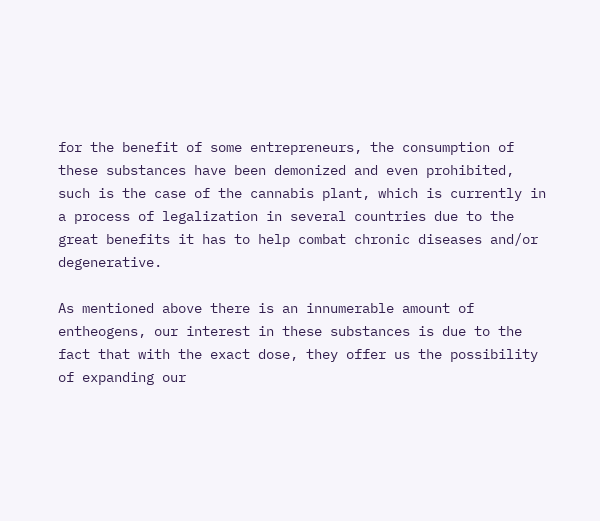for the benefit of some entrepreneurs, the consumption of these substances have been demonized and even prohibited, such is the case of the cannabis plant, which is currently in a process of legalization in several countries due to the great benefits it has to help combat chronic diseases and/or degenerative.

As mentioned above there is an innumerable amount of entheogens, our interest in these substances is due to the fact that with the exact dose, they offer us the possibility of expanding our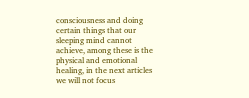consciousness and doing certain things that our sleeping mind cannot achieve, among these is the physical and emotional healing, in the next articles we will not focus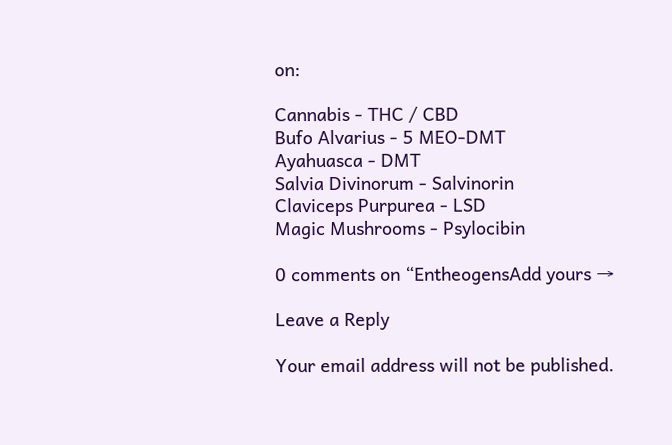on:

Cannabis - THC / CBD
Bufo Alvarius - 5 MEO-DMT
Ayahuasca - DMT
Salvia Divinorum - Salvinorin
Claviceps Purpurea - LSD
Magic Mushrooms - Psylocibin

0 comments on “EntheogensAdd yours →

Leave a Reply

Your email address will not be published.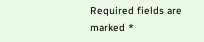Required fields are marked *